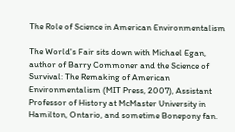The Role of Science in American Environmentalism

The World's Fair sits down with Michael Egan, author of Barry Commoner and the Science of Survival: The Remaking of American Environmentalism (MIT Press, 2007), Assistant Professor of History at McMaster University in Hamilton, Ontario, and sometime Bonepony fan.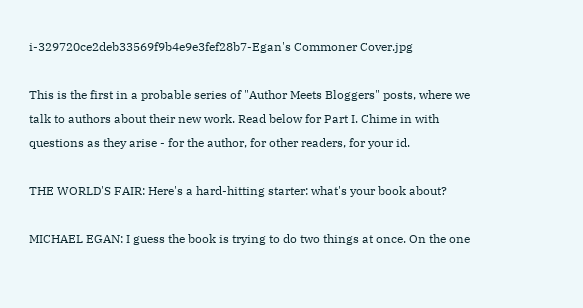i-329720ce2deb33569f9b4e9e3fef28b7-Egan's Commoner Cover.jpg

This is the first in a probable series of "Author Meets Bloggers" posts, where we talk to authors about their new work. Read below for Part I. Chime in with questions as they arise - for the author, for other readers, for your id.

THE WORLD'S FAIR: Here's a hard-hitting starter: what's your book about?

MICHAEL EGAN: I guess the book is trying to do two things at once. On the one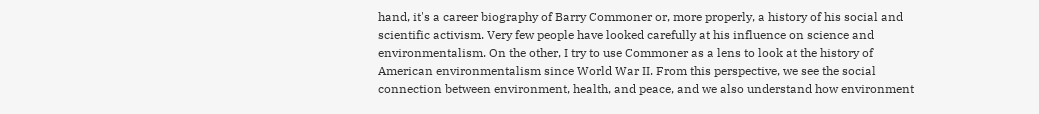hand, it's a career biography of Barry Commoner or, more properly, a history of his social and scientific activism. Very few people have looked carefully at his influence on science and environmentalism. On the other, I try to use Commoner as a lens to look at the history of American environmentalism since World War II. From this perspective, we see the social connection between environment, health, and peace, and we also understand how environment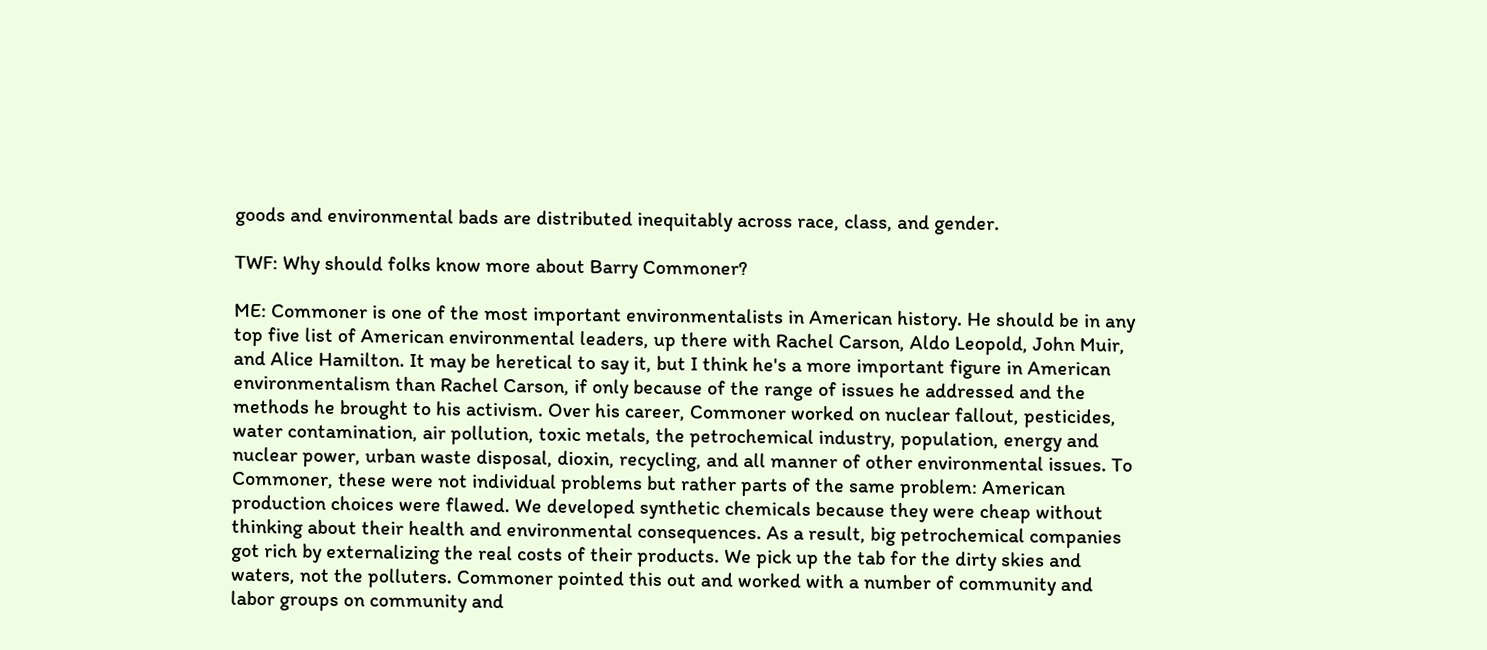goods and environmental bads are distributed inequitably across race, class, and gender.

TWF: Why should folks know more about Barry Commoner?

ME: Commoner is one of the most important environmentalists in American history. He should be in any top five list of American environmental leaders, up there with Rachel Carson, Aldo Leopold, John Muir, and Alice Hamilton. It may be heretical to say it, but I think he's a more important figure in American environmentalism than Rachel Carson, if only because of the range of issues he addressed and the methods he brought to his activism. Over his career, Commoner worked on nuclear fallout, pesticides, water contamination, air pollution, toxic metals, the petrochemical industry, population, energy and nuclear power, urban waste disposal, dioxin, recycling, and all manner of other environmental issues. To Commoner, these were not individual problems but rather parts of the same problem: American production choices were flawed. We developed synthetic chemicals because they were cheap without thinking about their health and environmental consequences. As a result, big petrochemical companies got rich by externalizing the real costs of their products. We pick up the tab for the dirty skies and waters, not the polluters. Commoner pointed this out and worked with a number of community and labor groups on community and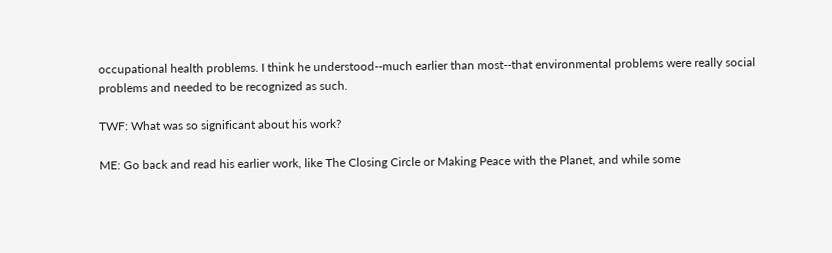occupational health problems. I think he understood--much earlier than most--that environmental problems were really social problems and needed to be recognized as such.

TWF: What was so significant about his work?

ME: Go back and read his earlier work, like The Closing Circle or Making Peace with the Planet, and while some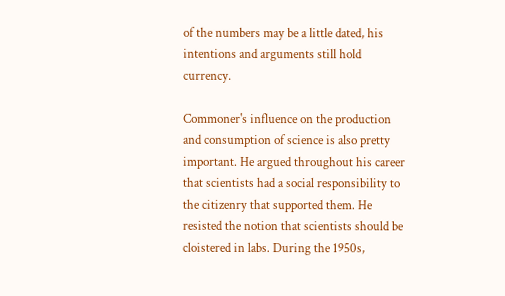of the numbers may be a little dated, his intentions and arguments still hold currency.

Commoner's influence on the production and consumption of science is also pretty important. He argued throughout his career that scientists had a social responsibility to the citizenry that supported them. He resisted the notion that scientists should be cloistered in labs. During the 1950s,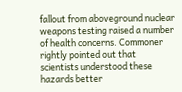fallout from aboveground nuclear weapons testing raised a number of health concerns. Commoner rightly pointed out that scientists understood these hazards better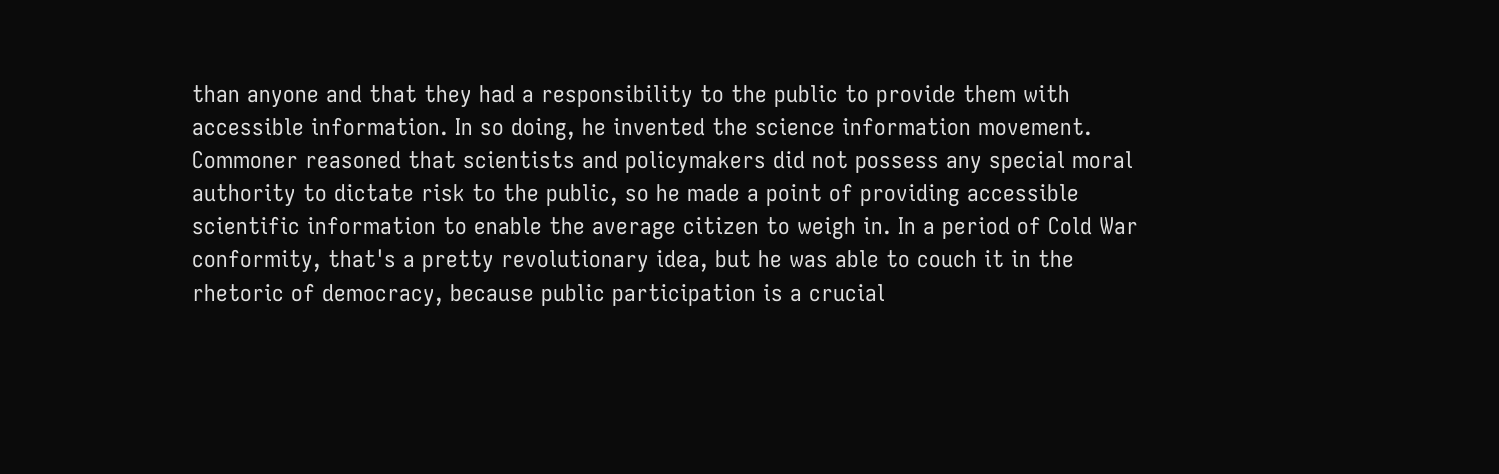than anyone and that they had a responsibility to the public to provide them with accessible information. In so doing, he invented the science information movement. Commoner reasoned that scientists and policymakers did not possess any special moral authority to dictate risk to the public, so he made a point of providing accessible scientific information to enable the average citizen to weigh in. In a period of Cold War conformity, that's a pretty revolutionary idea, but he was able to couch it in the rhetoric of democracy, because public participation is a crucial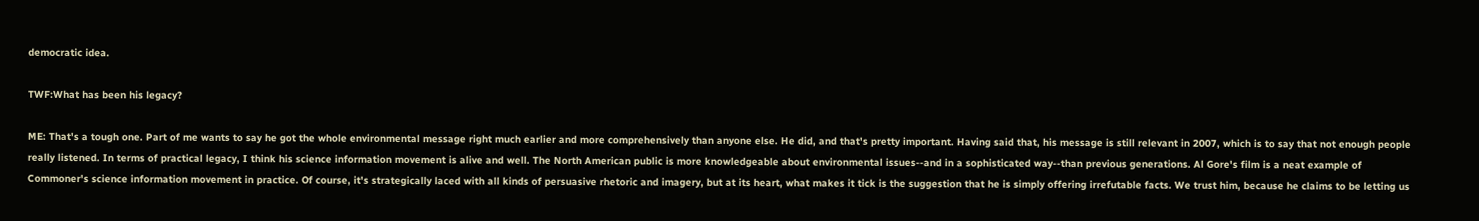democratic idea.

TWF:What has been his legacy?

ME: That's a tough one. Part of me wants to say he got the whole environmental message right much earlier and more comprehensively than anyone else. He did, and that's pretty important. Having said that, his message is still relevant in 2007, which is to say that not enough people really listened. In terms of practical legacy, I think his science information movement is alive and well. The North American public is more knowledgeable about environmental issues--and in a sophisticated way--than previous generations. Al Gore's film is a neat example of Commoner's science information movement in practice. Of course, it's strategically laced with all kinds of persuasive rhetoric and imagery, but at its heart, what makes it tick is the suggestion that he is simply offering irrefutable facts. We trust him, because he claims to be letting us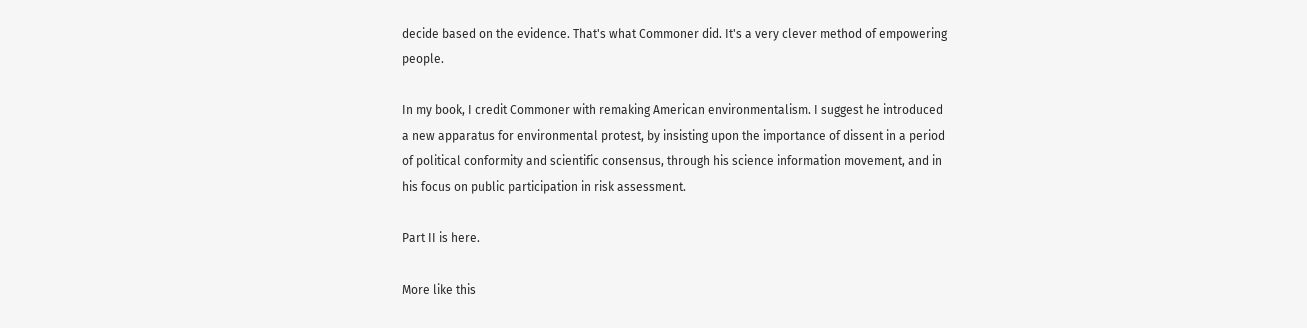decide based on the evidence. That's what Commoner did. It's a very clever method of empowering people.

In my book, I credit Commoner with remaking American environmentalism. I suggest he introduced a new apparatus for environmental protest, by insisting upon the importance of dissent in a period of political conformity and scientific consensus, through his science information movement, and in his focus on public participation in risk assessment.

Part II is here.

More like this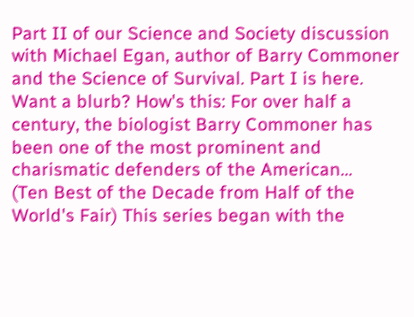Part II of our Science and Society discussion with Michael Egan, author of Barry Commoner and the Science of Survival. Part I is here. Want a blurb? How's this: For over half a century, the biologist Barry Commoner has been one of the most prominent and charismatic defenders of the American…
(Ten Best of the Decade from Half of the World's Fair) This series began with the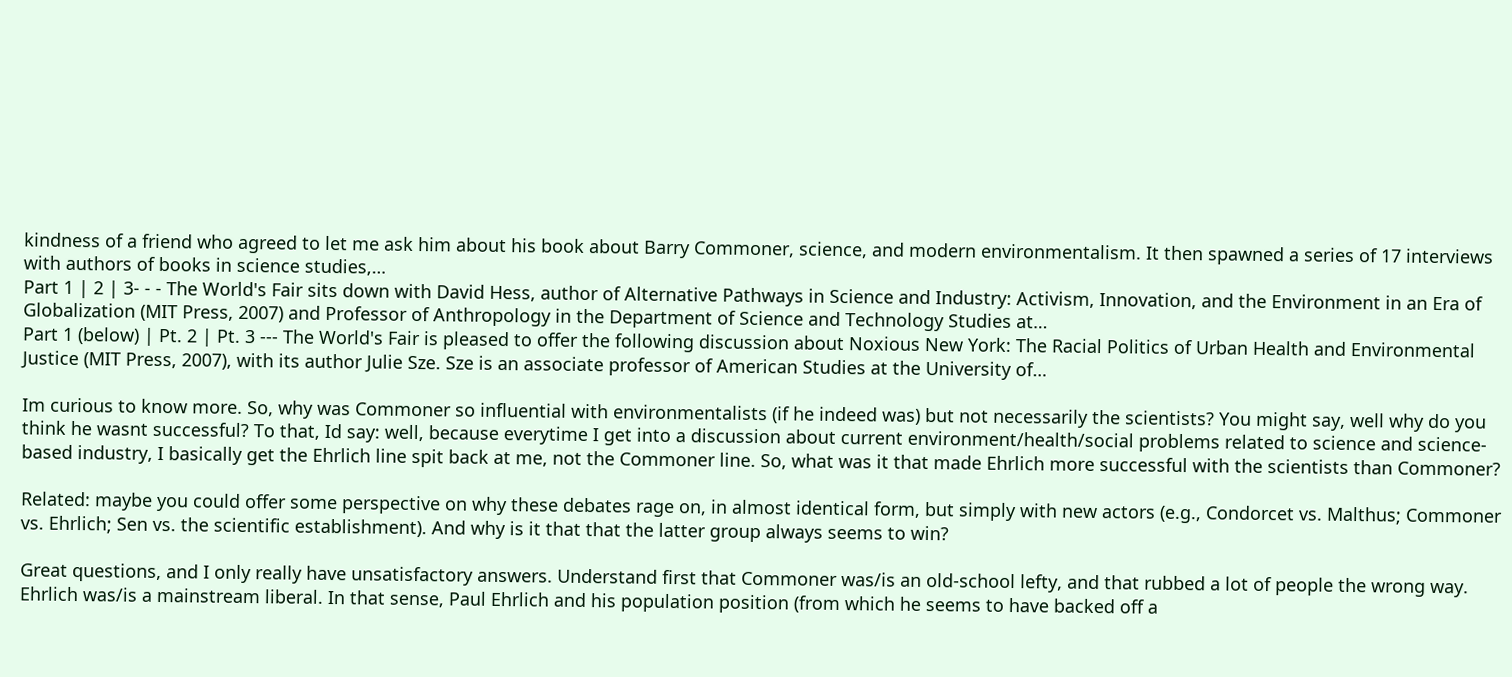kindness of a friend who agreed to let me ask him about his book about Barry Commoner, science, and modern environmentalism. It then spawned a series of 17 interviews with authors of books in science studies,…
Part 1 | 2 | 3- - - The World's Fair sits down with David Hess, author of Alternative Pathways in Science and Industry: Activism, Innovation, and the Environment in an Era of Globalization (MIT Press, 2007) and Professor of Anthropology in the Department of Science and Technology Studies at…
Part 1 (below) | Pt. 2 | Pt. 3 --- The World's Fair is pleased to offer the following discussion about Noxious New York: The Racial Politics of Urban Health and Environmental Justice (MIT Press, 2007), with its author Julie Sze. Sze is an associate professor of American Studies at the University of…

Im curious to know more. So, why was Commoner so influential with environmentalists (if he indeed was) but not necessarily the scientists? You might say, well why do you think he wasnt successful? To that, Id say: well, because everytime I get into a discussion about current environment/health/social problems related to science and science-based industry, I basically get the Ehrlich line spit back at me, not the Commoner line. So, what was it that made Ehrlich more successful with the scientists than Commoner?

Related: maybe you could offer some perspective on why these debates rage on, in almost identical form, but simply with new actors (e.g., Condorcet vs. Malthus; Commoner vs. Ehrlich; Sen vs. the scientific establishment). And why is it that that the latter group always seems to win?

Great questions, and I only really have unsatisfactory answers. Understand first that Commoner was/is an old-school lefty, and that rubbed a lot of people the wrong way. Ehrlich was/is a mainstream liberal. In that sense, Paul Ehrlich and his population position (from which he seems to have backed off a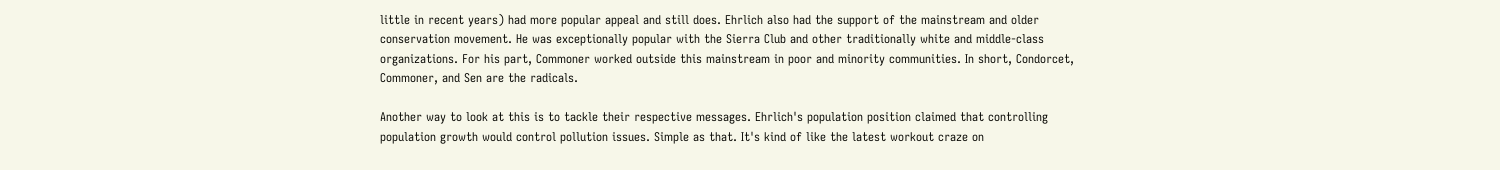little in recent years) had more popular appeal and still does. Ehrlich also had the support of the mainstream and older conservation movement. He was exceptionally popular with the Sierra Club and other traditionally white and middle-class organizations. For his part, Commoner worked outside this mainstream in poor and minority communities. In short, Condorcet, Commoner, and Sen are the radicals.

Another way to look at this is to tackle their respective messages. Ehrlich's population position claimed that controlling population growth would control pollution issues. Simple as that. It's kind of like the latest workout craze on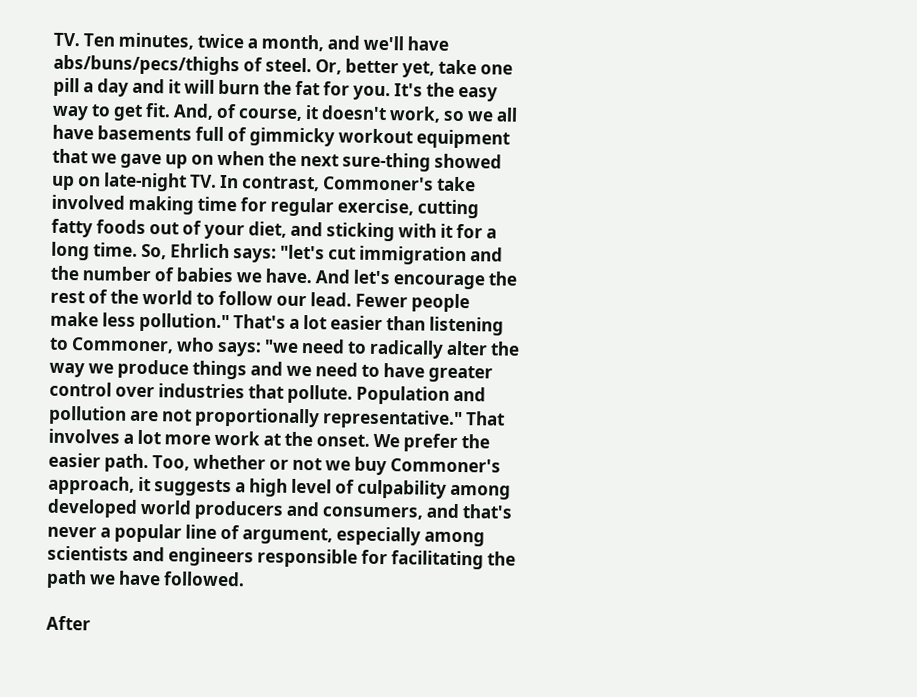TV. Ten minutes, twice a month, and we'll have abs/buns/pecs/thighs of steel. Or, better yet, take one pill a day and it will burn the fat for you. It's the easy way to get fit. And, of course, it doesn't work, so we all have basements full of gimmicky workout equipment that we gave up on when the next sure-thing showed up on late-night TV. In contrast, Commoner's take involved making time for regular exercise, cutting fatty foods out of your diet, and sticking with it for a long time. So, Ehrlich says: "let's cut immigration and the number of babies we have. And let's encourage the rest of the world to follow our lead. Fewer people make less pollution." That's a lot easier than listening to Commoner, who says: "we need to radically alter the way we produce things and we need to have greater control over industries that pollute. Population and pollution are not proportionally representative." That involves a lot more work at the onset. We prefer the easier path. Too, whether or not we buy Commoner's approach, it suggests a high level of culpability among developed world producers and consumers, and that's never a popular line of argument, especially among scientists and engineers responsible for facilitating the path we have followed.

After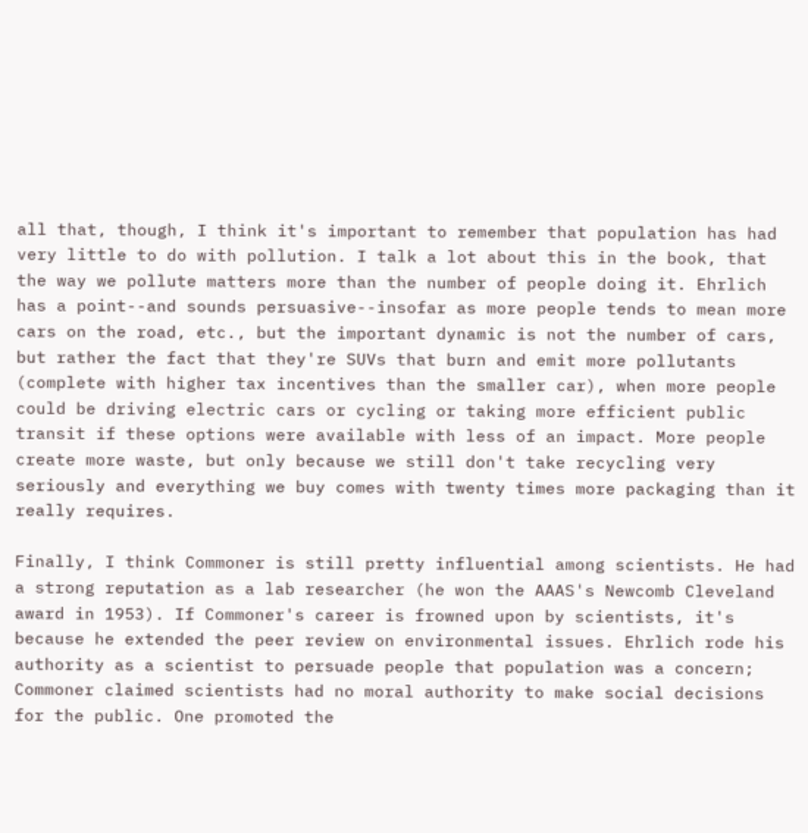all that, though, I think it's important to remember that population has had very little to do with pollution. I talk a lot about this in the book, that the way we pollute matters more than the number of people doing it. Ehrlich has a point--and sounds persuasive--insofar as more people tends to mean more cars on the road, etc., but the important dynamic is not the number of cars, but rather the fact that they're SUVs that burn and emit more pollutants (complete with higher tax incentives than the smaller car), when more people could be driving electric cars or cycling or taking more efficient public transit if these options were available with less of an impact. More people create more waste, but only because we still don't take recycling very seriously and everything we buy comes with twenty times more packaging than it really requires.

Finally, I think Commoner is still pretty influential among scientists. He had a strong reputation as a lab researcher (he won the AAAS's Newcomb Cleveland award in 1953). If Commoner's career is frowned upon by scientists, it's because he extended the peer review on environmental issues. Ehrlich rode his authority as a scientist to persuade people that population was a concern; Commoner claimed scientists had no moral authority to make social decisions for the public. One promoted the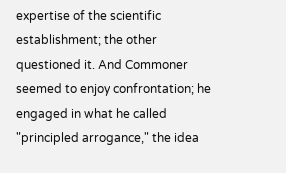expertise of the scientific establishment; the other questioned it. And Commoner seemed to enjoy confrontation; he engaged in what he called "principled arrogance," the idea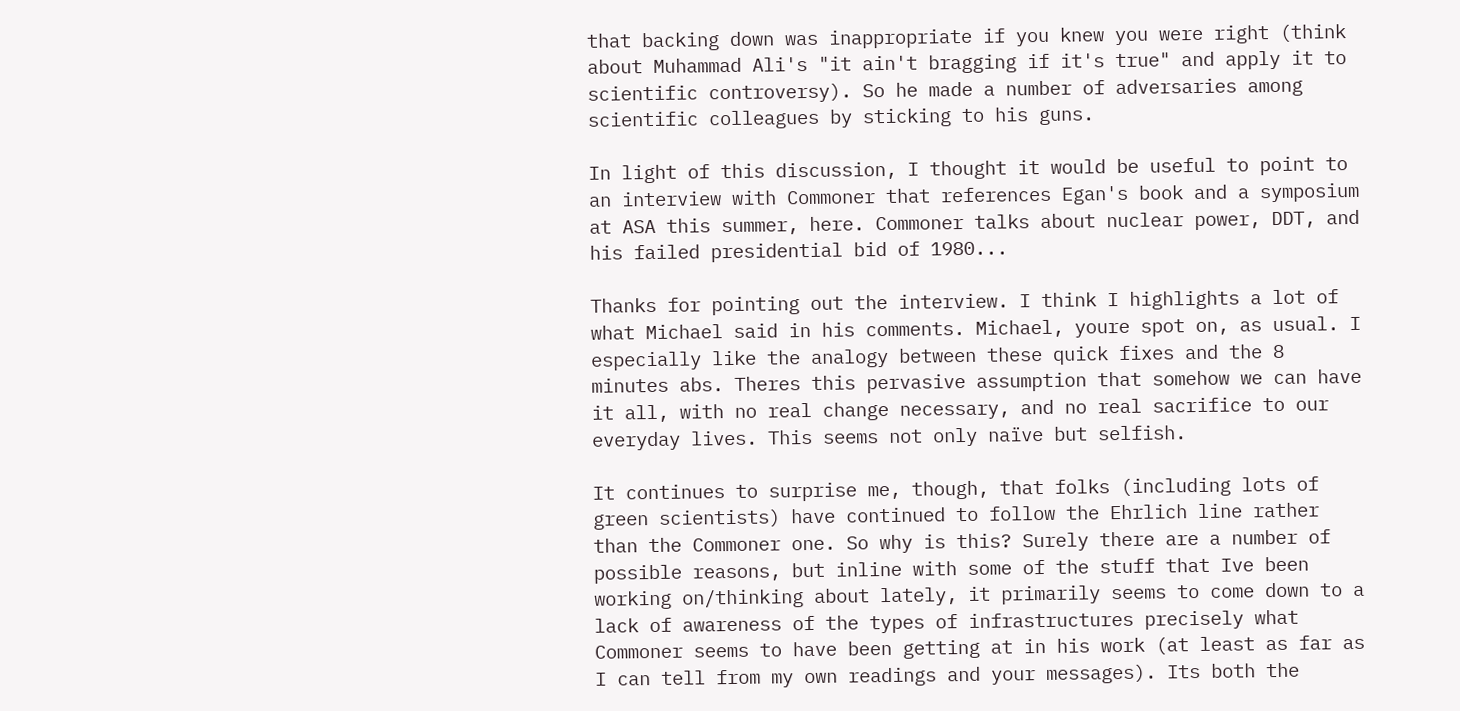that backing down was inappropriate if you knew you were right (think about Muhammad Ali's "it ain't bragging if it's true" and apply it to scientific controversy). So he made a number of adversaries among scientific colleagues by sticking to his guns.

In light of this discussion, I thought it would be useful to point to an interview with Commoner that references Egan's book and a symposium at ASA this summer, here. Commoner talks about nuclear power, DDT, and his failed presidential bid of 1980...

Thanks for pointing out the interview. I think I highlights a lot of what Michael said in his comments. Michael, youre spot on, as usual. I especially like the analogy between these quick fixes and the 8 minutes abs. Theres this pervasive assumption that somehow we can have it all, with no real change necessary, and no real sacrifice to our everyday lives. This seems not only naïve but selfish.

It continues to surprise me, though, that folks (including lots of green scientists) have continued to follow the Ehrlich line rather than the Commoner one. So why is this? Surely there are a number of possible reasons, but inline with some of the stuff that Ive been working on/thinking about lately, it primarily seems to come down to a lack of awareness of the types of infrastructures precisely what Commoner seems to have been getting at in his work (at least as far as I can tell from my own readings and your messages). Its both the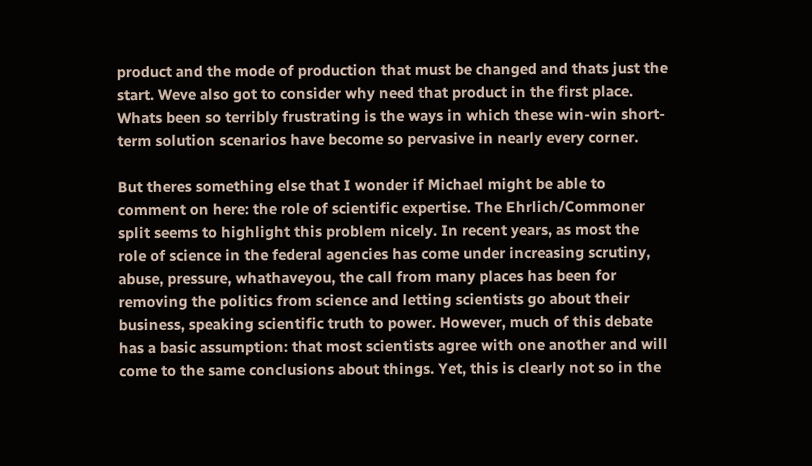product and the mode of production that must be changed and thats just the start. Weve also got to consider why need that product in the first place. Whats been so terribly frustrating is the ways in which these win-win short-term solution scenarios have become so pervasive in nearly every corner.

But theres something else that I wonder if Michael might be able to comment on here: the role of scientific expertise. The Ehrlich/Commoner split seems to highlight this problem nicely. In recent years, as most the role of science in the federal agencies has come under increasing scrutiny, abuse, pressure, whathaveyou, the call from many places has been for removing the politics from science and letting scientists go about their business, speaking scientific truth to power. However, much of this debate has a basic assumption: that most scientists agree with one another and will come to the same conclusions about things. Yet, this is clearly not so in the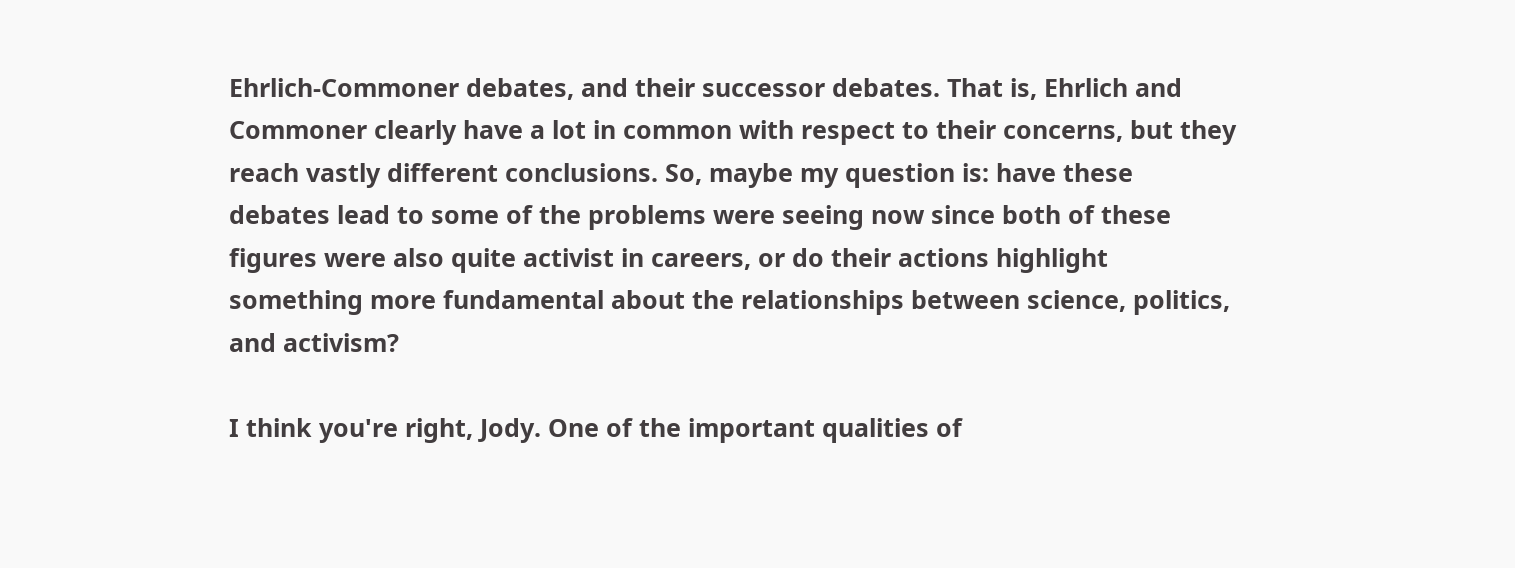Ehrlich-Commoner debates, and their successor debates. That is, Ehrlich and Commoner clearly have a lot in common with respect to their concerns, but they reach vastly different conclusions. So, maybe my question is: have these debates lead to some of the problems were seeing now since both of these figures were also quite activist in careers, or do their actions highlight something more fundamental about the relationships between science, politics, and activism?

I think you're right, Jody. One of the important qualities of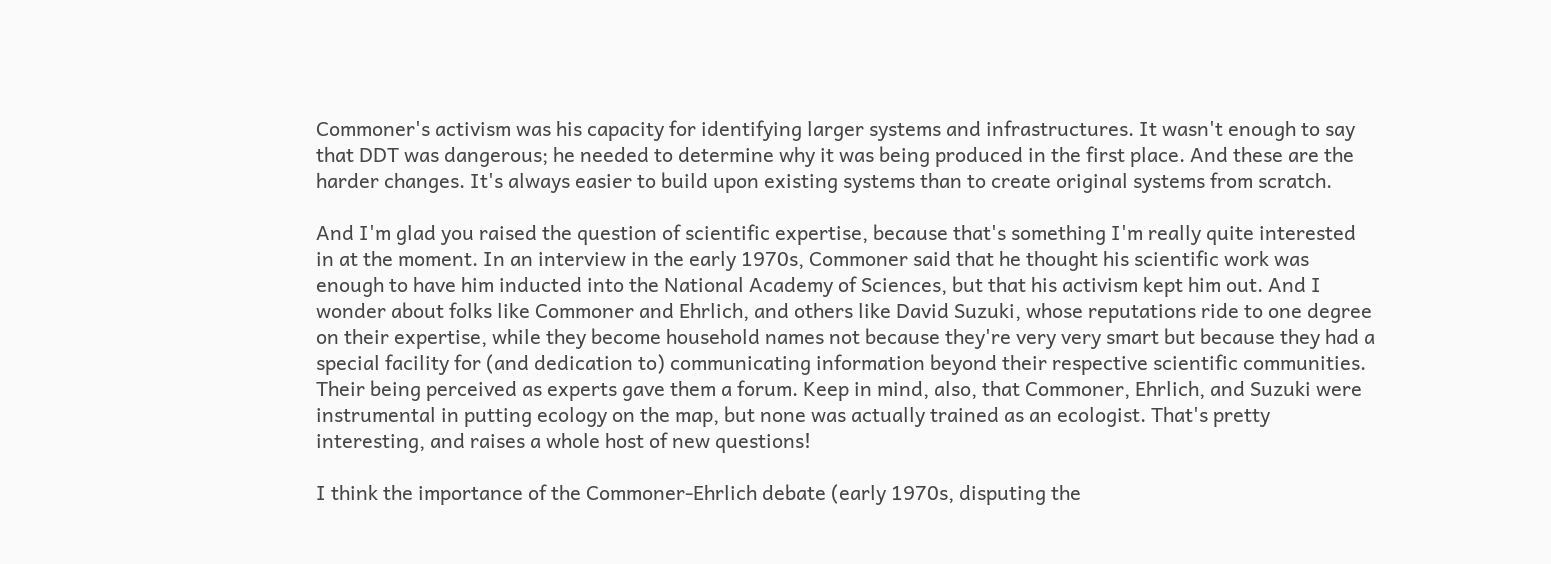Commoner's activism was his capacity for identifying larger systems and infrastructures. It wasn't enough to say that DDT was dangerous; he needed to determine why it was being produced in the first place. And these are the harder changes. It's always easier to build upon existing systems than to create original systems from scratch.

And I'm glad you raised the question of scientific expertise, because that's something I'm really quite interested in at the moment. In an interview in the early 1970s, Commoner said that he thought his scientific work was enough to have him inducted into the National Academy of Sciences, but that his activism kept him out. And I wonder about folks like Commoner and Ehrlich, and others like David Suzuki, whose reputations ride to one degree on their expertise, while they become household names not because they're very very smart but because they had a special facility for (and dedication to) communicating information beyond their respective scientific communities. Their being perceived as experts gave them a forum. Keep in mind, also, that Commoner, Ehrlich, and Suzuki were instrumental in putting ecology on the map, but none was actually trained as an ecologist. That's pretty interesting, and raises a whole host of new questions!

I think the importance of the Commoner-Ehrlich debate (early 1970s, disputing the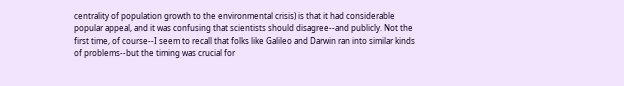centrality of population growth to the environmental crisis) is that it had considerable popular appeal, and it was confusing that scientists should disagree--and publicly. Not the first time, of course--I seem to recall that folks like Galileo and Darwin ran into similar kinds of problems--but the timing was crucial for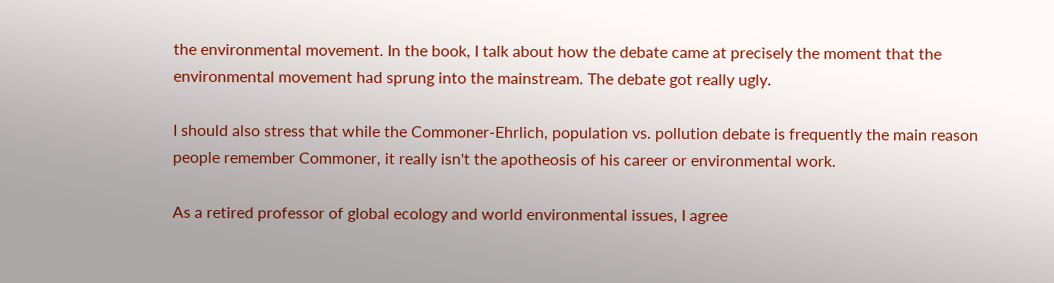the environmental movement. In the book, I talk about how the debate came at precisely the moment that the environmental movement had sprung into the mainstream. The debate got really ugly.

I should also stress that while the Commoner-Ehrlich, population vs. pollution debate is frequently the main reason people remember Commoner, it really isn't the apotheosis of his career or environmental work.

As a retired professor of global ecology and world environmental issues, I agree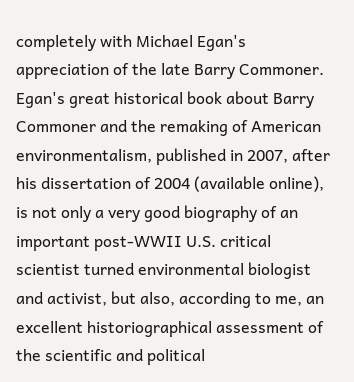completely with Michael Egan's appreciation of the late Barry Commoner. Egan's great historical book about Barry Commoner and the remaking of American environmentalism, published in 2007, after his dissertation of 2004 (available online), is not only a very good biography of an important post-WWII U.S. critical scientist turned environmental biologist and activist, but also, according to me, an excellent historiographical assessment of the scientific and political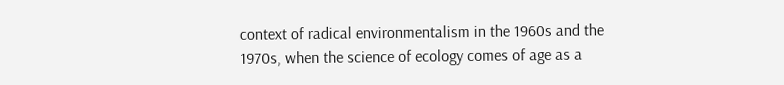context of radical environmentalism in the 1960s and the 1970s, when the science of ecology comes of age as a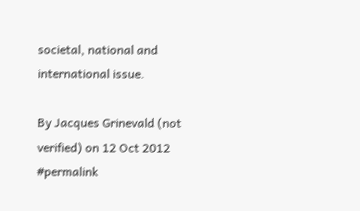societal, national and international issue.

By Jacques Grinevald (not verified) on 12 Oct 2012 #permalink